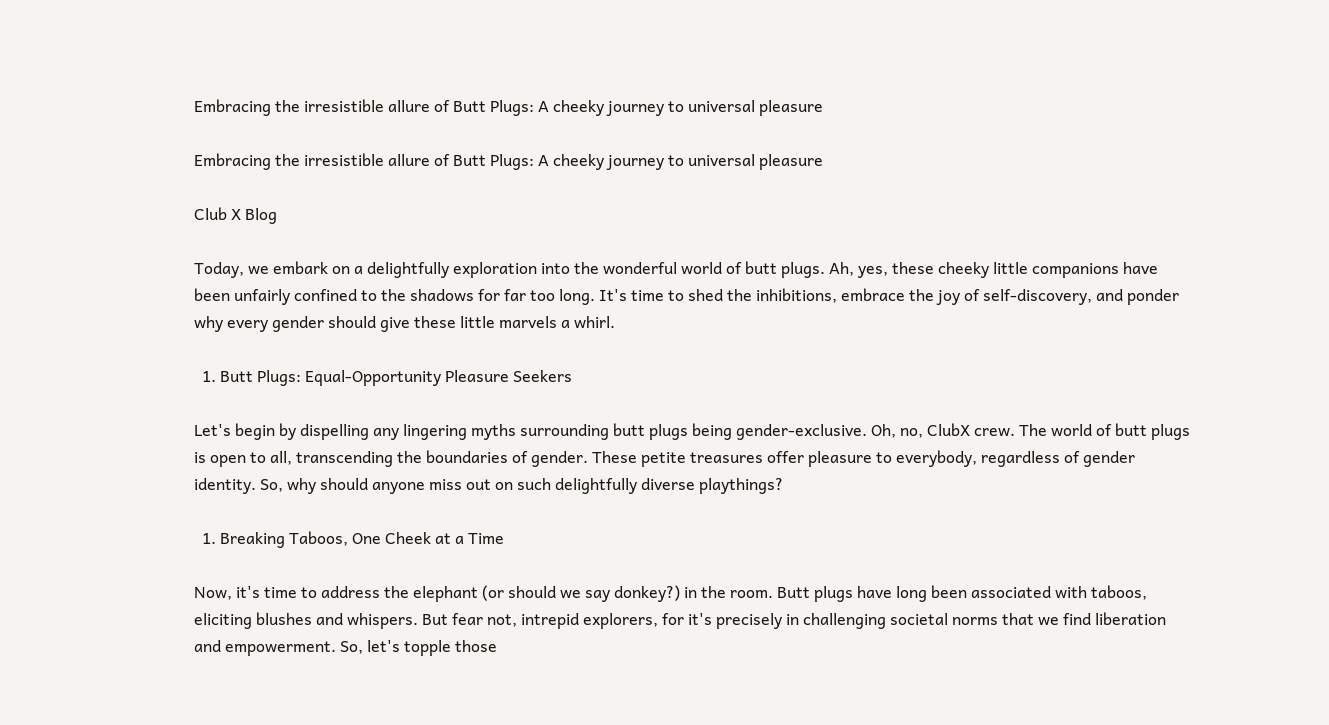Embracing the irresistible allure of Butt Plugs: A cheeky journey to universal pleasure

Embracing the irresistible allure of Butt Plugs: A cheeky journey to universal pleasure

Club X Blog

Today, we embark on a delightfully exploration into the wonderful world of butt plugs. Ah, yes, these cheeky little companions have been unfairly confined to the shadows for far too long. It's time to shed the inhibitions, embrace the joy of self-discovery, and ponder why every gender should give these little marvels a whirl.

  1. Butt Plugs: Equal-Opportunity Pleasure Seekers

Let's begin by dispelling any lingering myths surrounding butt plugs being gender-exclusive. Oh, no, ClubX crew. The world of butt plugs is open to all, transcending the boundaries of gender. These petite treasures offer pleasure to everybody, regardless of gender identity. So, why should anyone miss out on such delightfully diverse playthings?

  1. Breaking Taboos, One Cheek at a Time

Now, it's time to address the elephant (or should we say donkey?) in the room. Butt plugs have long been associated with taboos, eliciting blushes and whispers. But fear not, intrepid explorers, for it's precisely in challenging societal norms that we find liberation and empowerment. So, let's topple those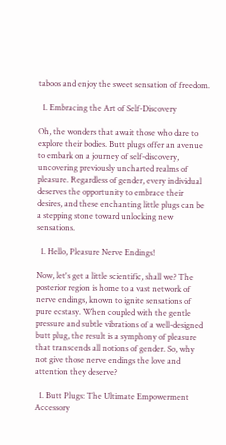taboos and enjoy the sweet sensation of freedom.

  1. Embracing the Art of Self-Discovery

Oh, the wonders that await those who dare to explore their bodies. Butt plugs offer an avenue to embark on a journey of self-discovery, uncovering previously uncharted realms of pleasure. Regardless of gender, every individual deserves the opportunity to embrace their desires, and these enchanting little plugs can be a stepping stone toward unlocking new sensations.

  1. Hello, Pleasure Nerve Endings!

Now, let's get a little scientific, shall we? The posterior region is home to a vast network of nerve endings, known to ignite sensations of pure ecstasy. When coupled with the gentle pressure and subtle vibrations of a well-designed butt plug, the result is a symphony of pleasure that transcends all notions of gender. So, why not give those nerve endings the love and attention they deserve?

  1. Butt Plugs: The Ultimate Empowerment Accessory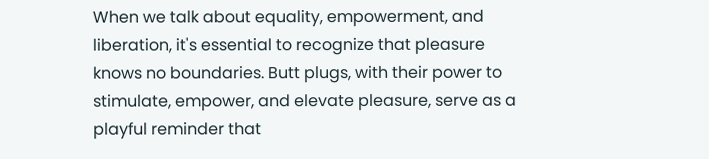When we talk about equality, empowerment, and liberation, it's essential to recognize that pleasure knows no boundaries. Butt plugs, with their power to stimulate, empower, and elevate pleasure, serve as a playful reminder that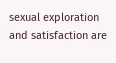sexual exploration and satisfaction are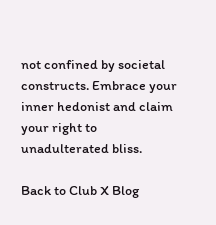not confined by societal constructs. Embrace your inner hedonist and claim your right to unadulterated bliss.

Back to Club X Blog